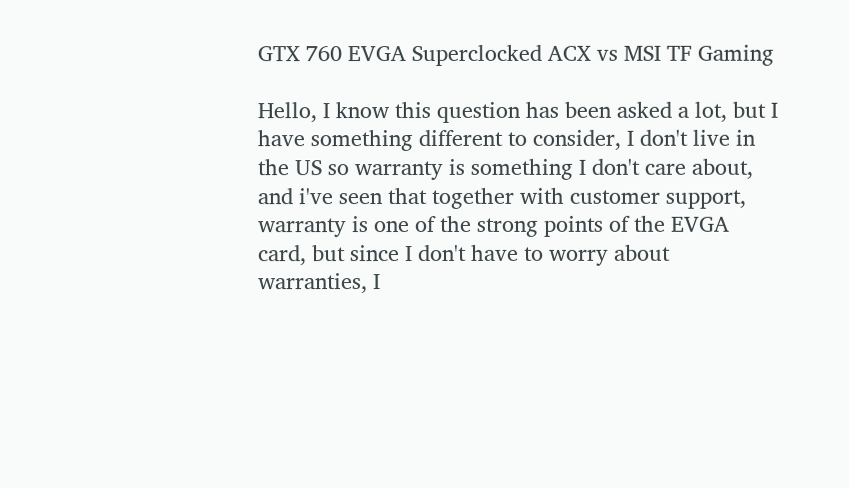GTX 760 EVGA Superclocked ACX vs MSI TF Gaming

Hello, I know this question has been asked a lot, but I have something different to consider, I don't live in the US so warranty is something I don't care about, and i've seen that together with customer support, warranty is one of the strong points of the EVGA card, but since I don't have to worry about warranties, I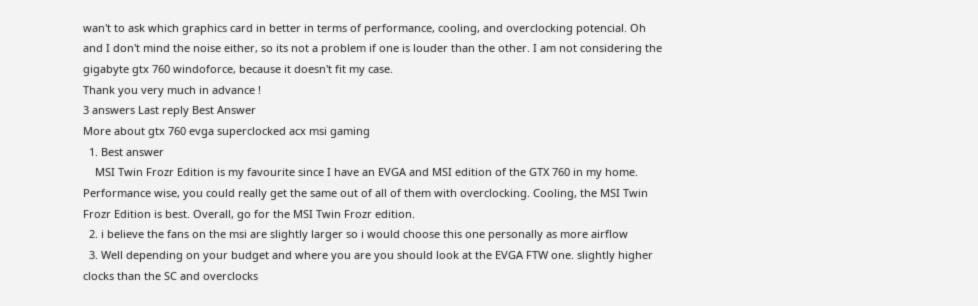wan't to ask which graphics card in better in terms of performance, cooling, and overclocking potencial. Oh and I don't mind the noise either, so its not a problem if one is louder than the other. I am not considering the gigabyte gtx 760 windoforce, because it doesn't fit my case.
Thank you very much in advance !
3 answers Last reply Best Answer
More about gtx 760 evga superclocked acx msi gaming
  1. Best answer
    MSI Twin Frozr Edition is my favourite since I have an EVGA and MSI edition of the GTX 760 in my home. Performance wise, you could really get the same out of all of them with overclocking. Cooling, the MSI Twin Frozr Edition is best. Overall, go for the MSI Twin Frozr edition.
  2. i believe the fans on the msi are slightly larger so i would choose this one personally as more airflow
  3. Well depending on your budget and where you are you should look at the EVGA FTW one. slightly higher clocks than the SC and overclocks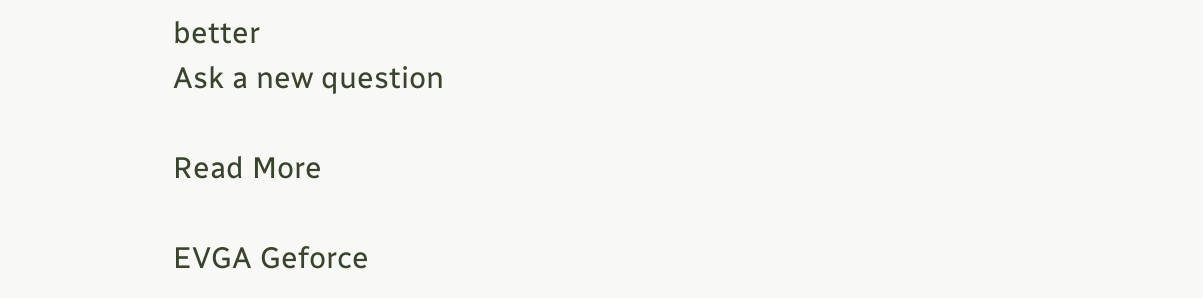better
Ask a new question

Read More

EVGA Geforce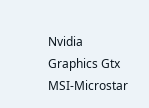Nvidia Graphics Gtx MSI-Microstar